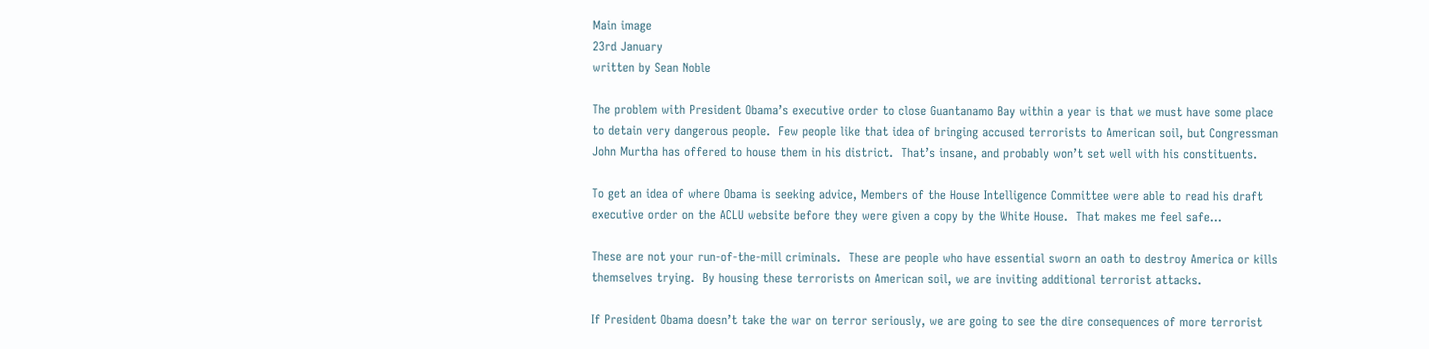Main image
23rd January
written by Sean Noble

The problem with President Obama’s executive order to close Guantanamo Bay within a year is that we must have some place to detain very dangerous people.  Few people like that idea of bringing accused terrorists to American soil, but Congressman John Murtha has offered to house them in his district.  That’s insane, and probably won’t set well with his constituents.

To get an idea of where Obama is seeking advice, Members of the House Intelligence Committee were able to read his draft executive order on the ACLU website before they were given a copy by the White House.  That makes me feel safe…

These are not your run-of-the-mill criminals.  These are people who have essential sworn an oath to destroy America or kills themselves trying.  By housing these terrorists on American soil, we are inviting additional terrorist attacks.

If President Obama doesn’t take the war on terror seriously, we are going to see the dire consequences of more terrorist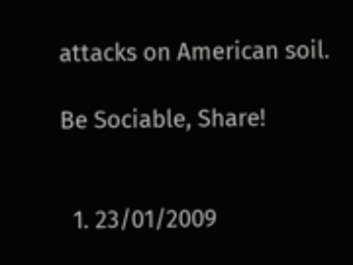attacks on American soil.

Be Sociable, Share!


  1. 23/01/2009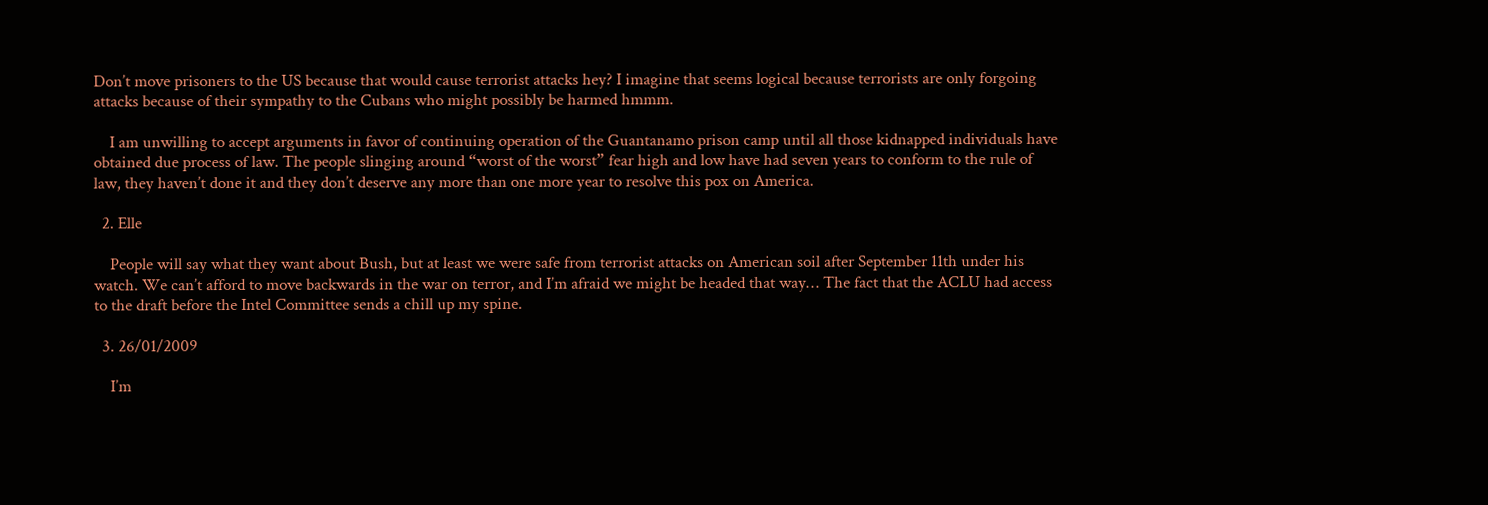Don’t move prisoners to the US because that would cause terrorist attacks hey? I imagine that seems logical because terrorists are only forgoing attacks because of their sympathy to the Cubans who might possibly be harmed hmmm.

    I am unwilling to accept arguments in favor of continuing operation of the Guantanamo prison camp until all those kidnapped individuals have obtained due process of law. The people slinging around “worst of the worst” fear high and low have had seven years to conform to the rule of law, they haven’t done it and they don’t deserve any more than one more year to resolve this pox on America.

  2. Elle

    People will say what they want about Bush, but at least we were safe from terrorist attacks on American soil after September 11th under his watch. We can’t afford to move backwards in the war on terror, and I’m afraid we might be headed that way… The fact that the ACLU had access to the draft before the Intel Committee sends a chill up my spine.

  3. 26/01/2009

    I’m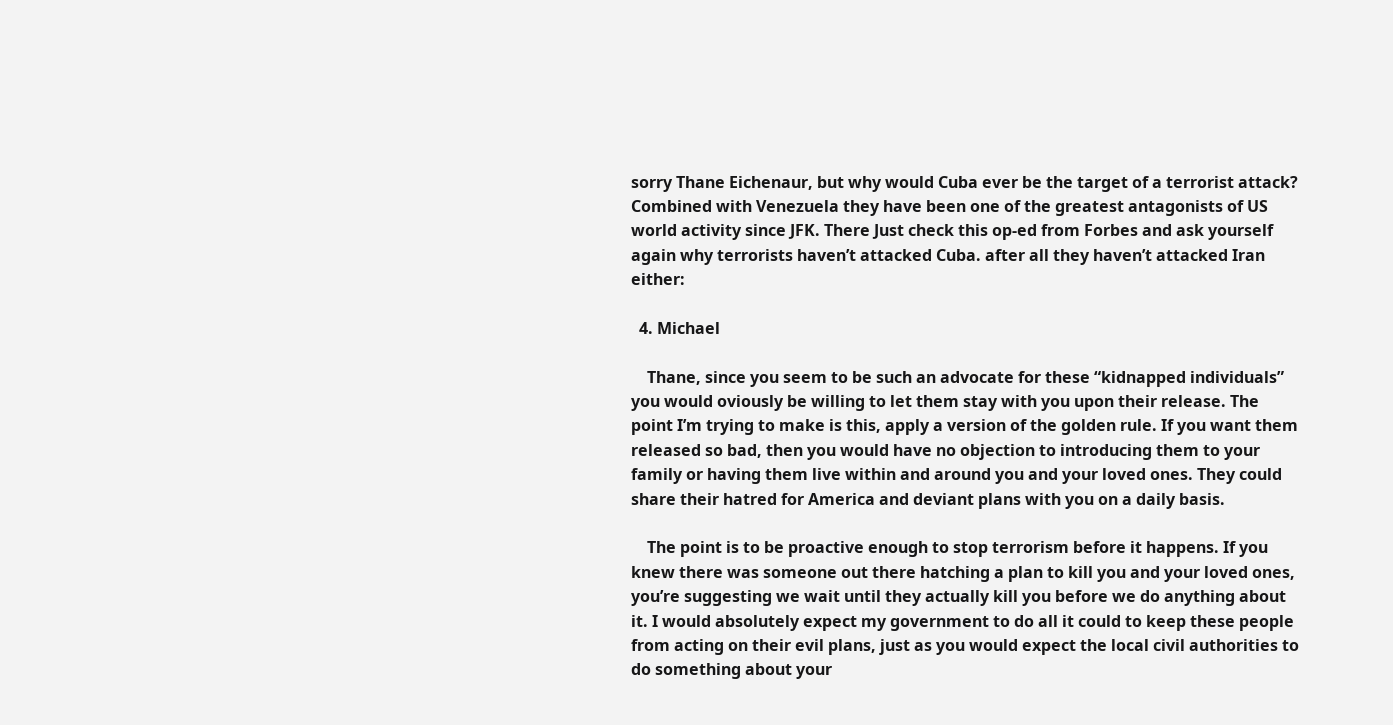sorry Thane Eichenaur, but why would Cuba ever be the target of a terrorist attack? Combined with Venezuela they have been one of the greatest antagonists of US world activity since JFK. There Just check this op-ed from Forbes and ask yourself again why terrorists haven’t attacked Cuba. after all they haven’t attacked Iran either:

  4. Michael

    Thane, since you seem to be such an advocate for these “kidnapped individuals” you would oviously be willing to let them stay with you upon their release. The point I’m trying to make is this, apply a version of the golden rule. If you want them released so bad, then you would have no objection to introducing them to your family or having them live within and around you and your loved ones. They could share their hatred for America and deviant plans with you on a daily basis.

    The point is to be proactive enough to stop terrorism before it happens. If you knew there was someone out there hatching a plan to kill you and your loved ones, you’re suggesting we wait until they actually kill you before we do anything about it. I would absolutely expect my government to do all it could to keep these people from acting on their evil plans, just as you would expect the local civil authorities to do something about your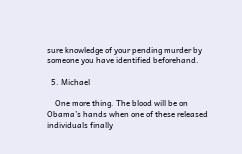sure knowledge of your pending murder by someone you have identified beforehand.

  5. Michael

    One more thing. The blood will be on Obama’s hands when one of these released individuals finally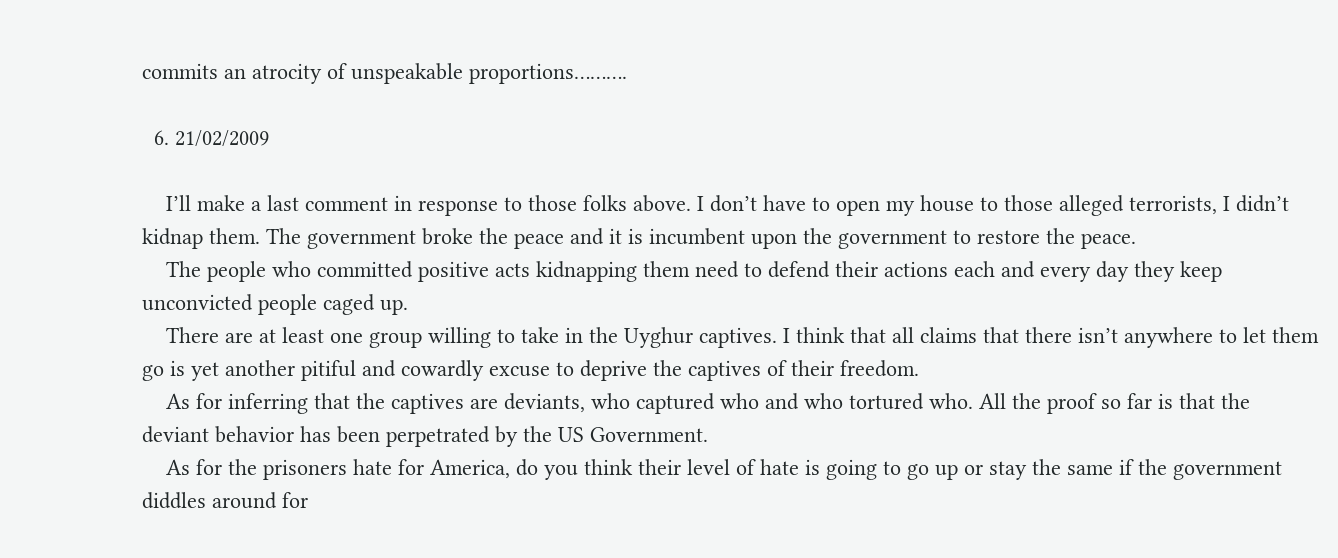commits an atrocity of unspeakable proportions……….

  6. 21/02/2009

    I’ll make a last comment in response to those folks above. I don’t have to open my house to those alleged terrorists, I didn’t kidnap them. The government broke the peace and it is incumbent upon the government to restore the peace.
    The people who committed positive acts kidnapping them need to defend their actions each and every day they keep unconvicted people caged up.
    There are at least one group willing to take in the Uyghur captives. I think that all claims that there isn’t anywhere to let them go is yet another pitiful and cowardly excuse to deprive the captives of their freedom.
    As for inferring that the captives are deviants, who captured who and who tortured who. All the proof so far is that the deviant behavior has been perpetrated by the US Government.
    As for the prisoners hate for America, do you think their level of hate is going to go up or stay the same if the government diddles around for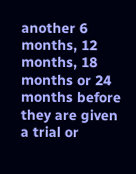another 6 months, 12 months, 18 months or 24 months before they are given a trial or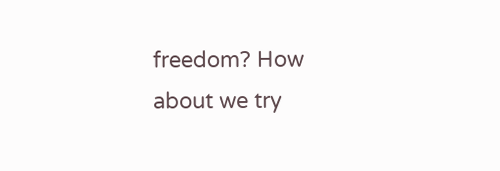freedom? How about we try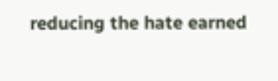reducing the hate earned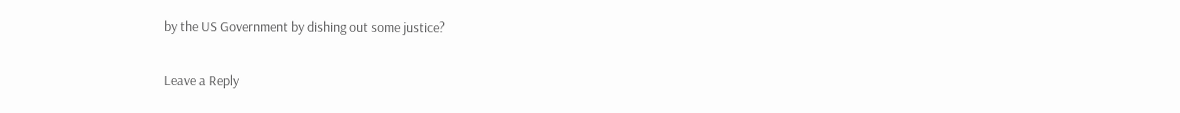by the US Government by dishing out some justice?

Leave a Reply